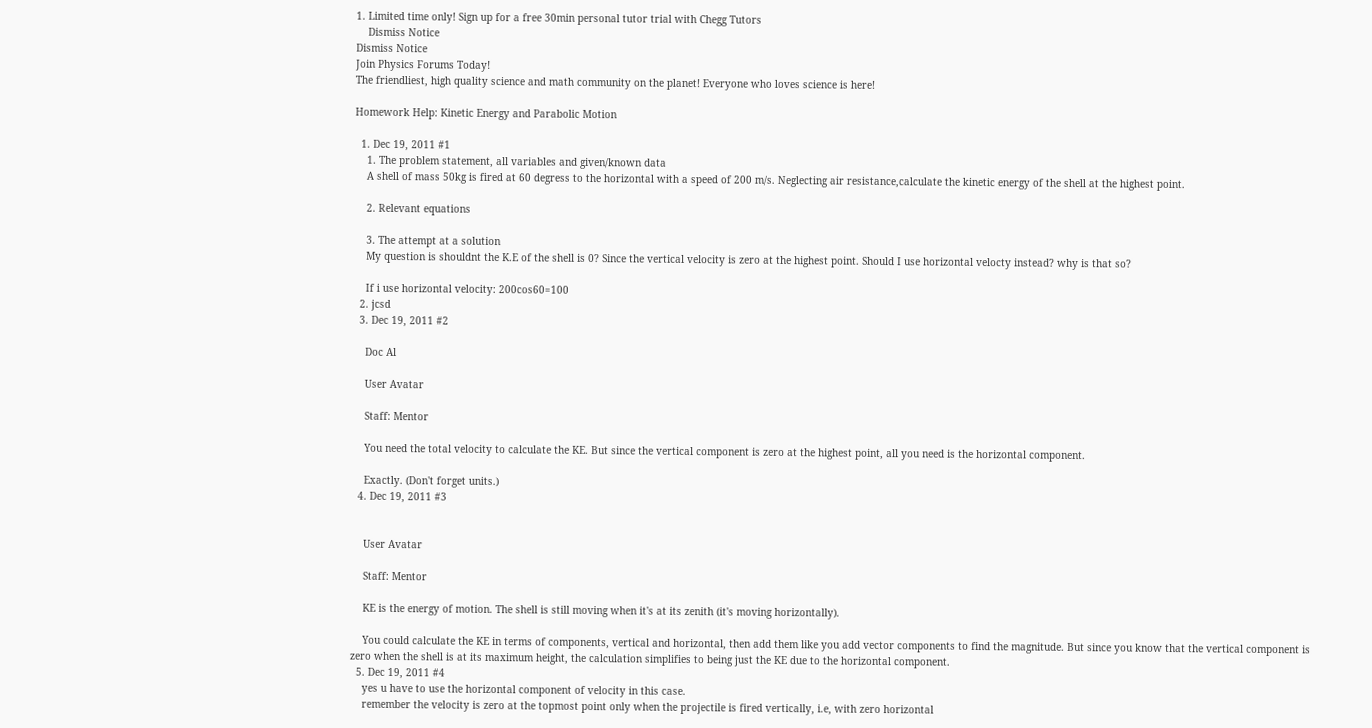1. Limited time only! Sign up for a free 30min personal tutor trial with Chegg Tutors
    Dismiss Notice
Dismiss Notice
Join Physics Forums Today!
The friendliest, high quality science and math community on the planet! Everyone who loves science is here!

Homework Help: Kinetic Energy and Parabolic Motion

  1. Dec 19, 2011 #1
    1. The problem statement, all variables and given/known data
    A shell of mass 50kg is fired at 60 degress to the horizontal with a speed of 200 m/s. Neglecting air resistance,calculate the kinetic energy of the shell at the highest point.

    2. Relevant equations

    3. The attempt at a solution
    My question is shouldnt the K.E of the shell is 0? Since the vertical velocity is zero at the highest point. Should I use horizontal velocty instead? why is that so?

    If i use horizontal velocity: 200cos60=100
  2. jcsd
  3. Dec 19, 2011 #2

    Doc Al

    User Avatar

    Staff: Mentor

    You need the total velocity to calculate the KE. But since the vertical component is zero at the highest point, all you need is the horizontal component.

    Exactly. (Don't forget units.)
  4. Dec 19, 2011 #3


    User Avatar

    Staff: Mentor

    KE is the energy of motion. The shell is still moving when it's at its zenith (it's moving horizontally).

    You could calculate the KE in terms of components, vertical and horizontal, then add them like you add vector components to find the magnitude. But since you know that the vertical component is zero when the shell is at its maximum height, the calculation simplifies to being just the KE due to the horizontal component.
  5. Dec 19, 2011 #4
    yes u have to use the horizontal component of velocity in this case.
    remember the velocity is zero at the topmost point only when the projectile is fired vertically, i.e, with zero horizontal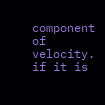component of velocity. if it is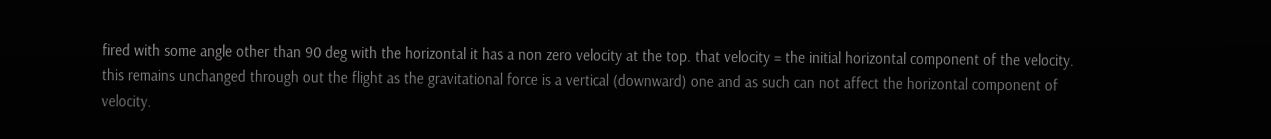fired with some angle other than 90 deg with the horizontal it has a non zero velocity at the top. that velocity = the initial horizontal component of the velocity. this remains unchanged through out the flight as the gravitational force is a vertical (downward) one and as such can not affect the horizontal component of velocity.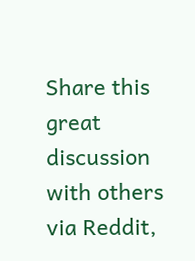Share this great discussion with others via Reddit,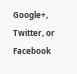Google+, Twitter, or Facebook